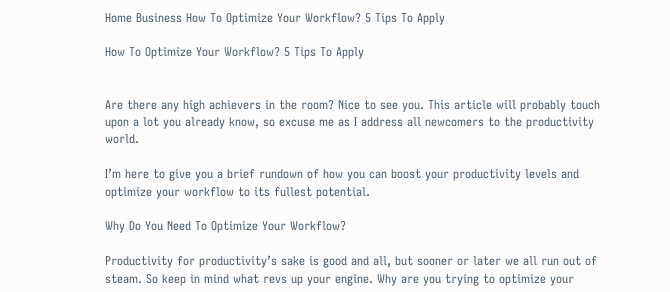Home Business How To Optimize Your Workflow? 5 Tips To Apply

How To Optimize Your Workflow? 5 Tips To Apply


Are there any high achievers in the room? Nice to see you. This article will probably touch upon a lot you already know, so excuse me as I address all newcomers to the productivity world.

I’m here to give you a brief rundown of how you can boost your productivity levels and optimize your workflow to its fullest potential.

Why Do You Need To Optimize Your Workflow?

Productivity for productivity’s sake is good and all, but sooner or later we all run out of steam. So keep in mind what revs up your engine. Why are you trying to optimize your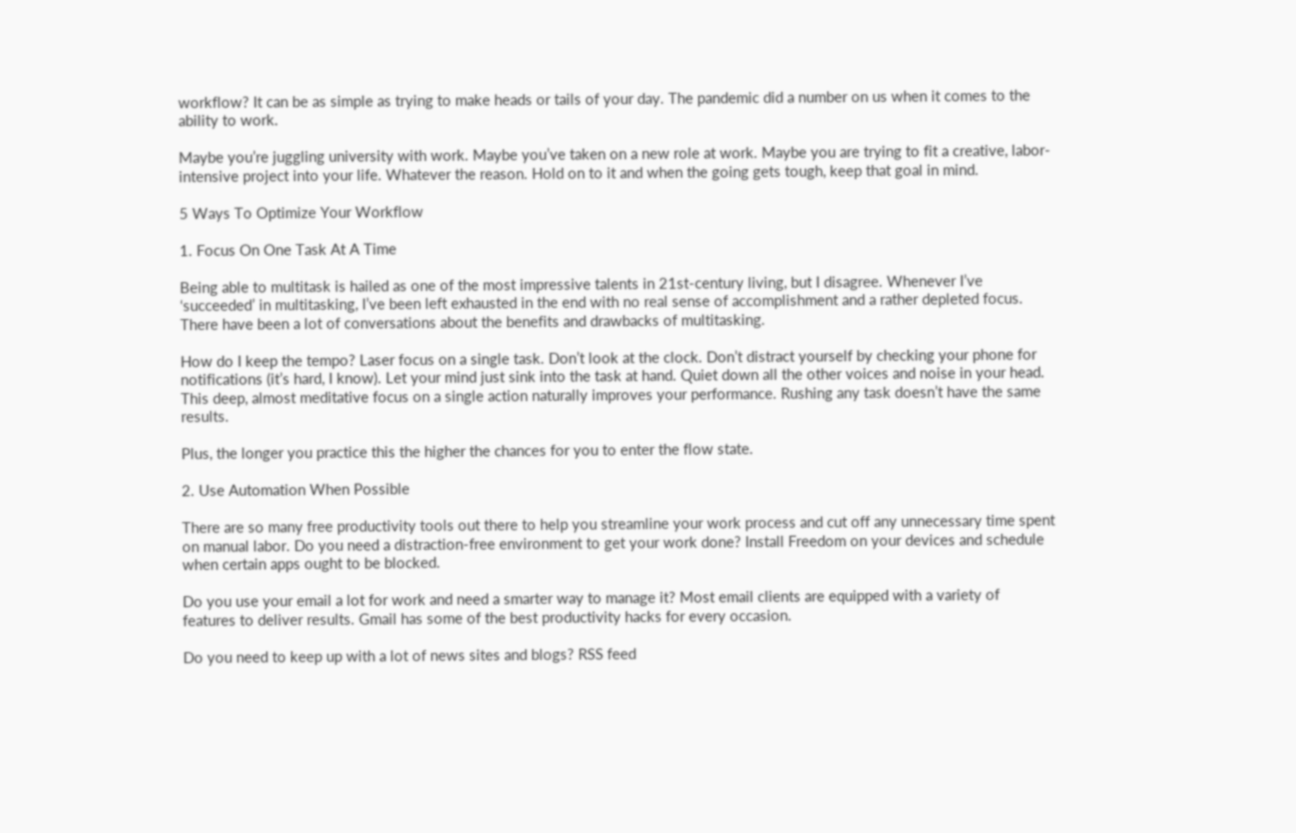workflow? It can be as simple as trying to make heads or tails of your day. The pandemic did a number on us when it comes to the ability to work.

Maybe you’re juggling university with work. Maybe you’ve taken on a new role at work. Maybe you are trying to fit a creative, labor-intensive project into your life. Whatever the reason. Hold on to it and when the going gets tough, keep that goal in mind.

5 Ways To Optimize Your Workflow

1. Focus On One Task At A Time

Being able to multitask is hailed as one of the most impressive talents in 21st-century living, but I disagree. Whenever I’ve ‘succeeded’ in multitasking, I’ve been left exhausted in the end with no real sense of accomplishment and a rather depleted focus. There have been a lot of conversations about the benefits and drawbacks of multitasking.

How do I keep the tempo? Laser focus on a single task. Don’t look at the clock. Don’t distract yourself by checking your phone for notifications (it’s hard, I know). Let your mind just sink into the task at hand. Quiet down all the other voices and noise in your head. This deep, almost meditative focus on a single action naturally improves your performance. Rushing any task doesn’t have the same results.

Plus, the longer you practice this the higher the chances for you to enter the flow state.

2. Use Automation When Possible

There are so many free productivity tools out there to help you streamline your work process and cut off any unnecessary time spent on manual labor. Do you need a distraction-free environment to get your work done? Install Freedom on your devices and schedule when certain apps ought to be blocked.

Do you use your email a lot for work and need a smarter way to manage it? Most email clients are equipped with a variety of features to deliver results. Gmail has some of the best productivity hacks for every occasion.

Do you need to keep up with a lot of news sites and blogs? RSS feed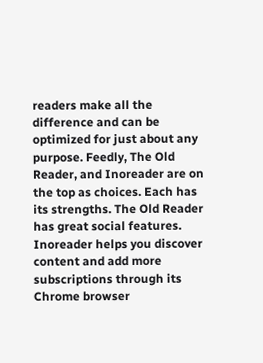readers make all the difference and can be optimized for just about any purpose. Feedly, The Old Reader, and Inoreader are on the top as choices. Each has its strengths. The Old Reader has great social features. Inoreader helps you discover content and add more subscriptions through its Chrome browser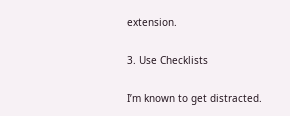extension.

3. Use Checklists

I’m known to get distracted.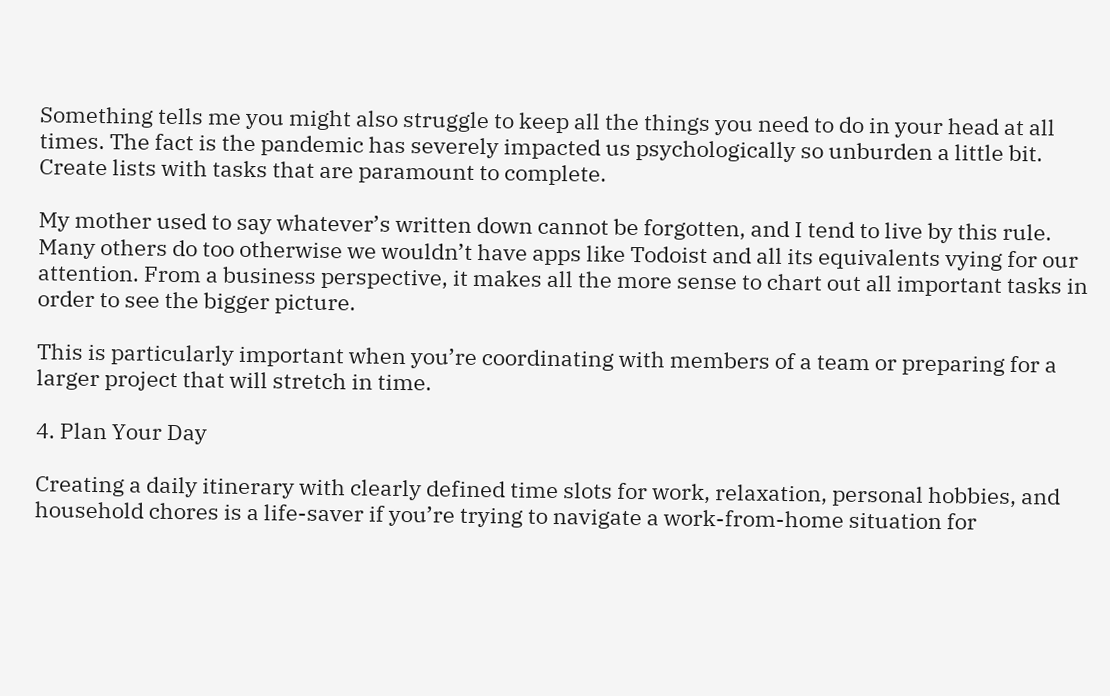Something tells me you might also struggle to keep all the things you need to do in your head at all times. The fact is the pandemic has severely impacted us psychologically so unburden a little bit. Create lists with tasks that are paramount to complete.

My mother used to say whatever’s written down cannot be forgotten, and I tend to live by this rule. Many others do too otherwise we wouldn’t have apps like Todoist and all its equivalents vying for our attention. From a business perspective, it makes all the more sense to chart out all important tasks in order to see the bigger picture.

This is particularly important when you’re coordinating with members of a team or preparing for a larger project that will stretch in time.

4. Plan Your Day

Creating a daily itinerary with clearly defined time slots for work, relaxation, personal hobbies, and household chores is a life-saver if you’re trying to navigate a work-from-home situation for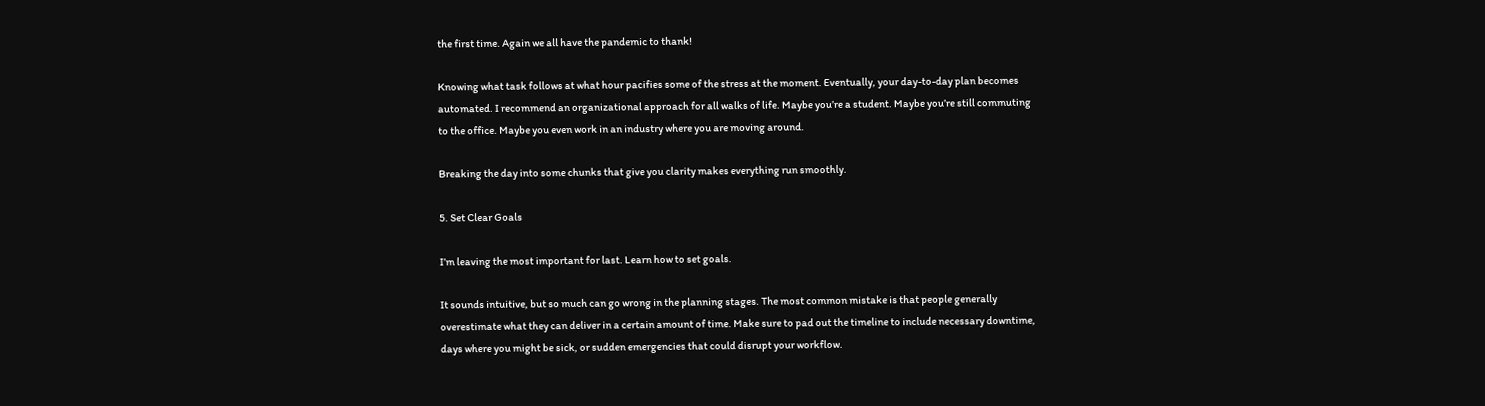the first time. Again we all have the pandemic to thank!

Knowing what task follows at what hour pacifies some of the stress at the moment. Eventually, your day-to-day plan becomes automated. I recommend an organizational approach for all walks of life. Maybe you’re a student. Maybe you’re still commuting to the office. Maybe you even work in an industry where you are moving around.

Breaking the day into some chunks that give you clarity makes everything run smoothly.

5. Set Clear Goals

I’m leaving the most important for last. Learn how to set goals.

It sounds intuitive, but so much can go wrong in the planning stages. The most common mistake is that people generally overestimate what they can deliver in a certain amount of time. Make sure to pad out the timeline to include necessary downtime, days where you might be sick, or sudden emergencies that could disrupt your workflow.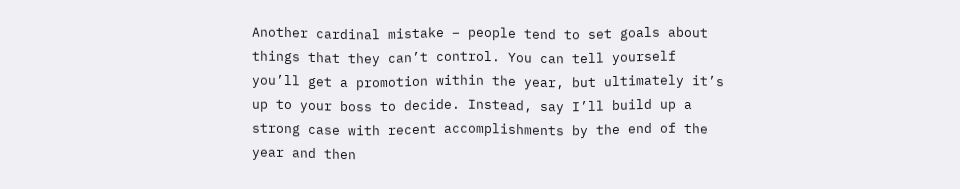Another cardinal mistake – people tend to set goals about things that they can’t control. You can tell yourself you’ll get a promotion within the year, but ultimately it’s up to your boss to decide. Instead, say I’ll build up a strong case with recent accomplishments by the end of the year and then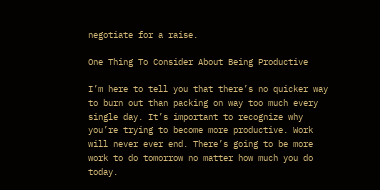negotiate for a raise.

One Thing To Consider About Being Productive

I’m here to tell you that there’s no quicker way to burn out than packing on way too much every single day. It’s important to recognize why you’re trying to become more productive. Work will never ever end. There’s going to be more work to do tomorrow no matter how much you do today.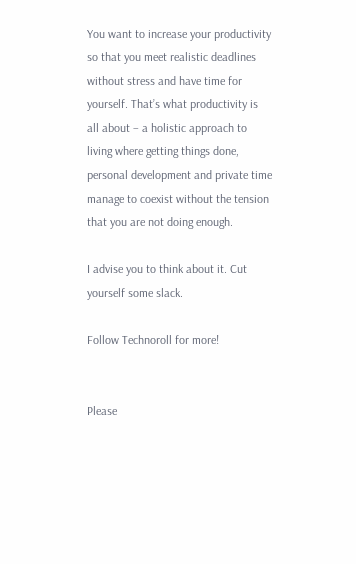You want to increase your productivity so that you meet realistic deadlines without stress and have time for yourself. That’s what productivity is all about – a holistic approach to living where getting things done, personal development and private time manage to coexist without the tension that you are not doing enough.

I advise you to think about it. Cut yourself some slack.

Follow Technoroll for more!


Please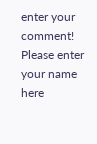enter your comment!
Please enter your name here